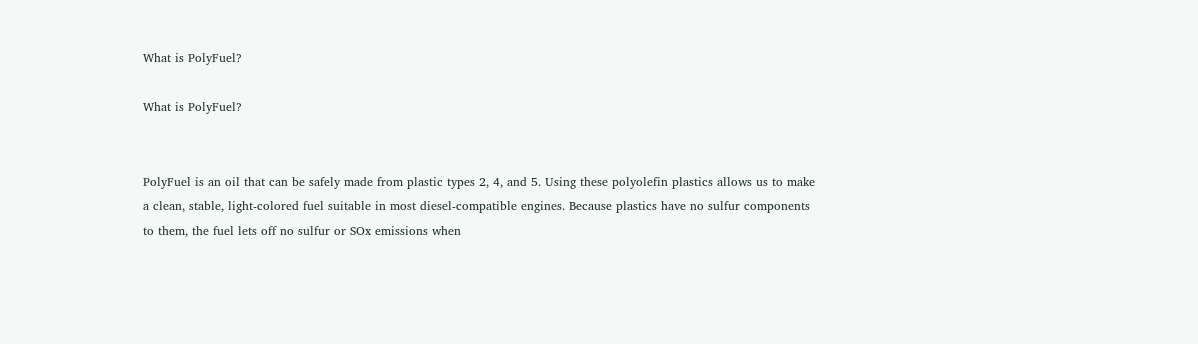What is PolyFuel?

What is PolyFuel?


PolyFuel is an oil that can be safely made from plastic types 2, 4, and 5. Using these polyolefin plastics allows us to make a clean, stable, light-colored fuel suitable in most diesel-compatible engines. Because plastics have no sulfur components to them, the fuel lets off no sulfur or SOx emissions when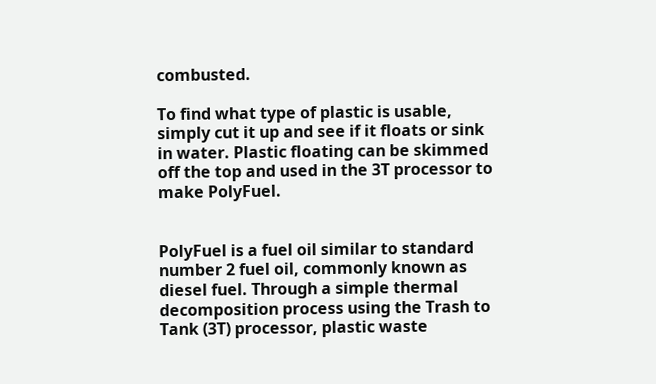combusted.

To find what type of plastic is usable, simply cut it up and see if it floats or sink in water. Plastic floating can be skimmed off the top and used in the 3T processor to make PolyFuel.


PolyFuel is a fuel oil similar to standard number 2 fuel oil, commonly known as diesel fuel. Through a simple thermal decomposition process using the Trash to Tank (3T) processor, plastic waste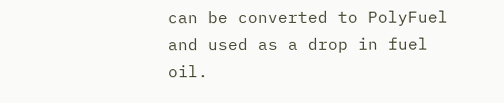can be converted to PolyFuel and used as a drop in fuel oil.